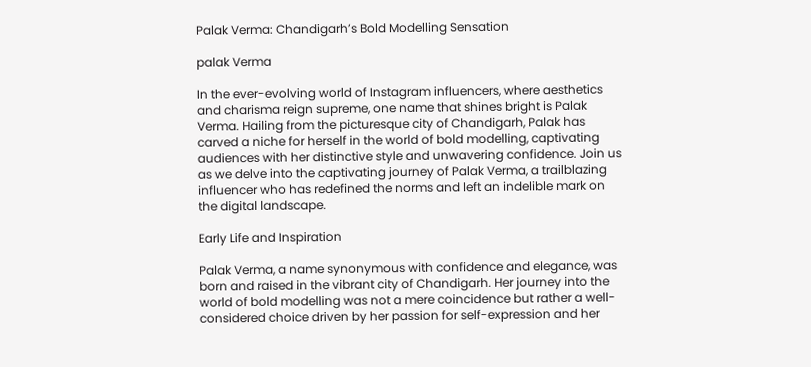Palak Verma: Chandigarh’s Bold Modelling Sensation

palak Verma

In the ever-evolving world of Instagram influencers, where aesthetics and charisma reign supreme, one name that shines bright is Palak Verma. Hailing from the picturesque city of Chandigarh, Palak has carved a niche for herself in the world of bold modelling, captivating audiences with her distinctive style and unwavering confidence. Join us as we delve into the captivating journey of Palak Verma, a trailblazing influencer who has redefined the norms and left an indelible mark on the digital landscape.

Early Life and Inspiration

Palak Verma, a name synonymous with confidence and elegance, was born and raised in the vibrant city of Chandigarh. Her journey into the world of bold modelling was not a mere coincidence but rather a well-considered choice driven by her passion for self-expression and her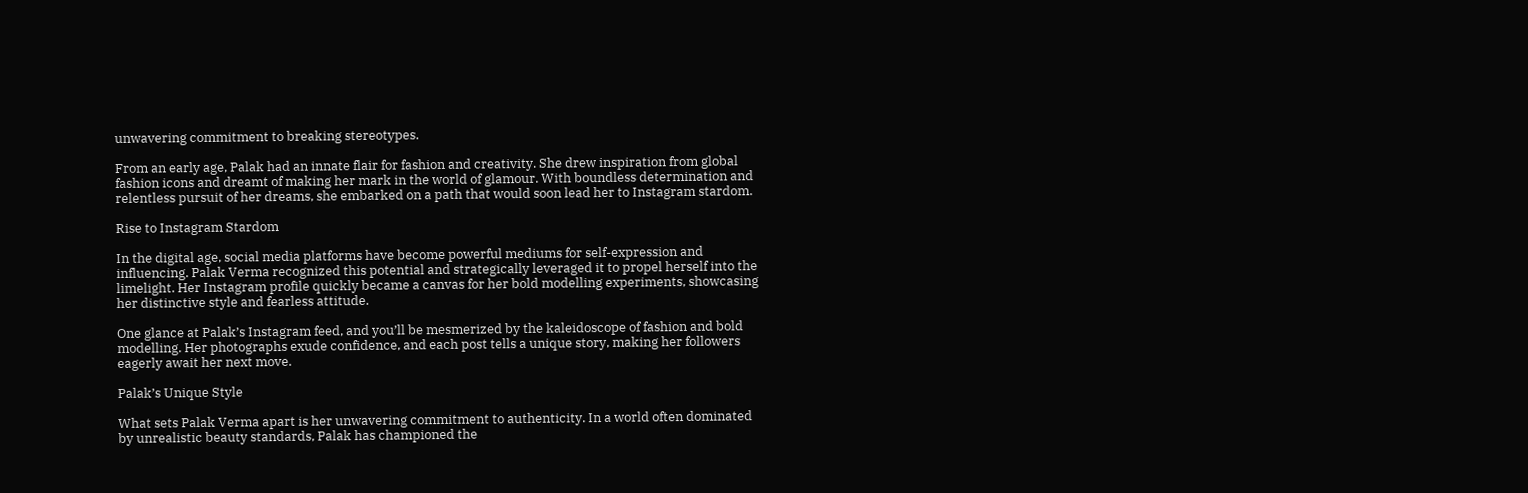unwavering commitment to breaking stereotypes.

From an early age, Palak had an innate flair for fashion and creativity. She drew inspiration from global fashion icons and dreamt of making her mark in the world of glamour. With boundless determination and relentless pursuit of her dreams, she embarked on a path that would soon lead her to Instagram stardom.

Rise to Instagram Stardom

In the digital age, social media platforms have become powerful mediums for self-expression and influencing. Palak Verma recognized this potential and strategically leveraged it to propel herself into the limelight. Her Instagram profile quickly became a canvas for her bold modelling experiments, showcasing her distinctive style and fearless attitude.

One glance at Palak’s Instagram feed, and you’ll be mesmerized by the kaleidoscope of fashion and bold modelling. Her photographs exude confidence, and each post tells a unique story, making her followers eagerly await her next move.

Palak’s Unique Style

What sets Palak Verma apart is her unwavering commitment to authenticity. In a world often dominated by unrealistic beauty standards, Palak has championed the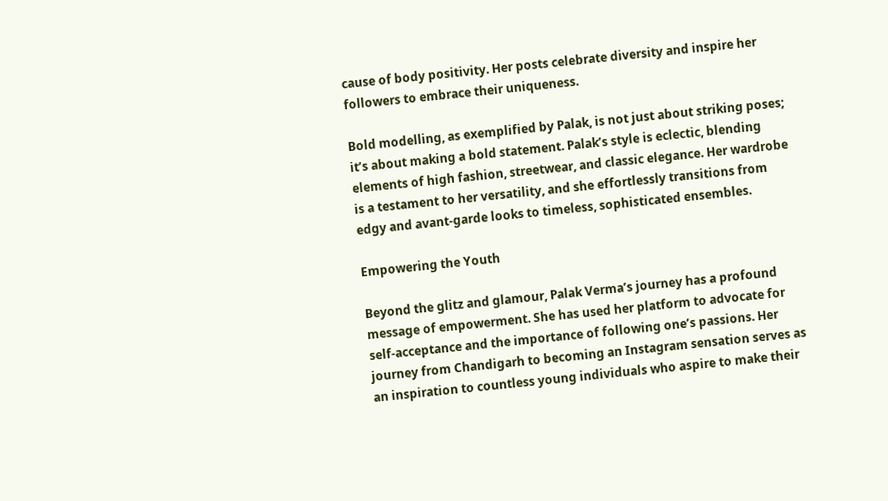cause of body positivity. Her posts celebrate diversity and inspire her followers to embrace their uniqueness.

Bold modelling, as exemplified by Palak, is not just about striking poses; it’s about making a bold statement. Palak’s style is eclectic, blending elements of high fashion, streetwear, and classic elegance. Her wardrobe is a testament to her versatility, and she effortlessly transitions from edgy and avant-garde looks to timeless, sophisticated ensembles.

Empowering the Youth

Beyond the glitz and glamour, Palak Verma’s journey has a profound message of empowerment. She has used her platform to advocate for self-acceptance and the importance of following one’s passions. Her journey from Chandigarh to becoming an Instagram sensation serves as an inspiration to countless young individuals who aspire to make their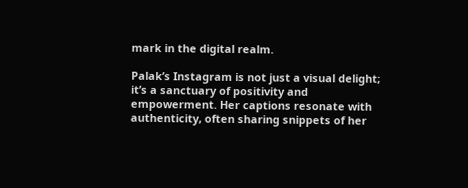mark in the digital realm.

Palak’s Instagram is not just a visual delight; it’s a sanctuary of positivity and empowerment. Her captions resonate with authenticity, often sharing snippets of her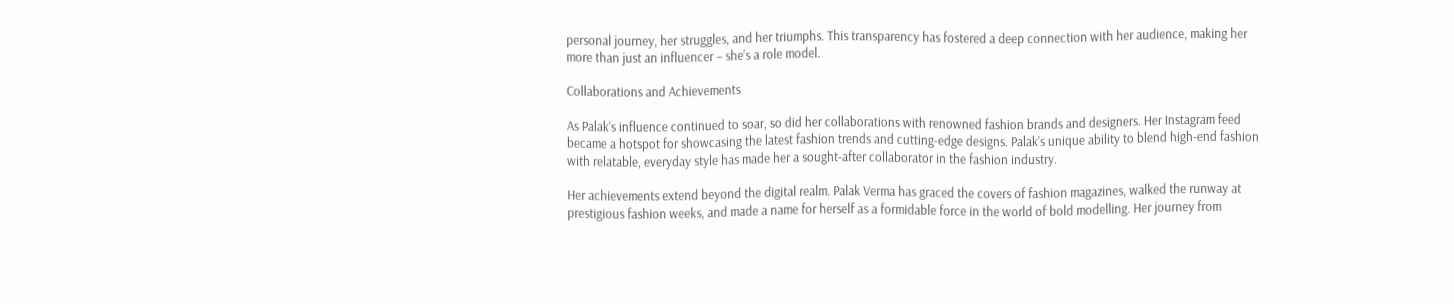personal journey, her struggles, and her triumphs. This transparency has fostered a deep connection with her audience, making her more than just an influencer – she’s a role model.

Collaborations and Achievements

As Palak’s influence continued to soar, so did her collaborations with renowned fashion brands and designers. Her Instagram feed became a hotspot for showcasing the latest fashion trends and cutting-edge designs. Palak’s unique ability to blend high-end fashion with relatable, everyday style has made her a sought-after collaborator in the fashion industry.

Her achievements extend beyond the digital realm. Palak Verma has graced the covers of fashion magazines, walked the runway at prestigious fashion weeks, and made a name for herself as a formidable force in the world of bold modelling. Her journey from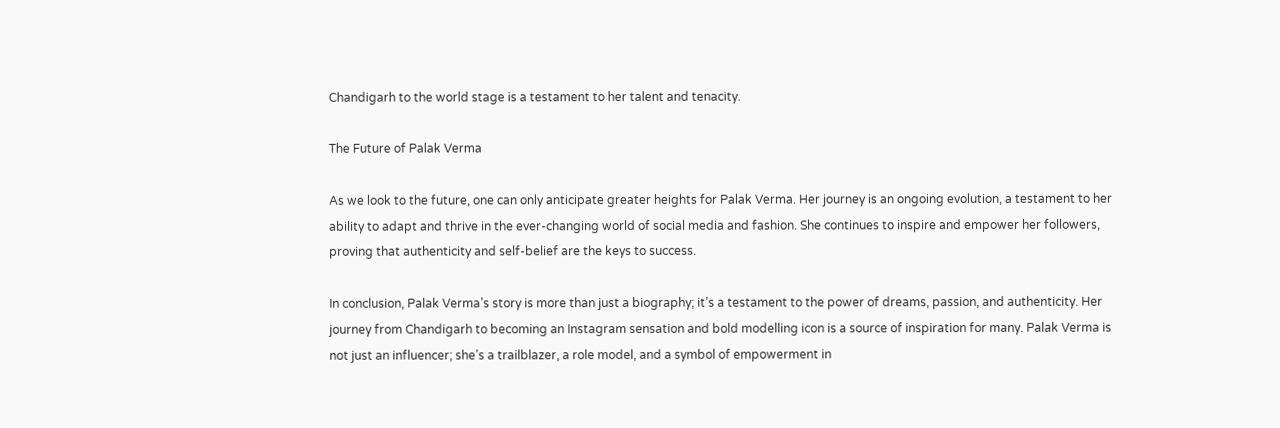Chandigarh to the world stage is a testament to her talent and tenacity.

The Future of Palak Verma

As we look to the future, one can only anticipate greater heights for Palak Verma. Her journey is an ongoing evolution, a testament to her ability to adapt and thrive in the ever-changing world of social media and fashion. She continues to inspire and empower her followers, proving that authenticity and self-belief are the keys to success.

In conclusion, Palak Verma’s story is more than just a biography; it’s a testament to the power of dreams, passion, and authenticity. Her journey from Chandigarh to becoming an Instagram sensation and bold modelling icon is a source of inspiration for many. Palak Verma is not just an influencer; she’s a trailblazer, a role model, and a symbol of empowerment in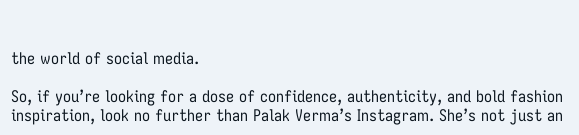the world of social media.

So, if you’re looking for a dose of confidence, authenticity, and bold fashion inspiration, look no further than Palak Verma’s Instagram. She’s not just an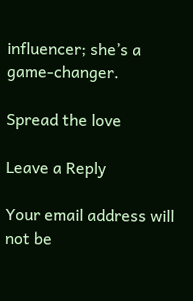influencer; she’s a game-changer.

Spread the love

Leave a Reply

Your email address will not be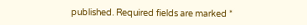published. Required fields are marked *